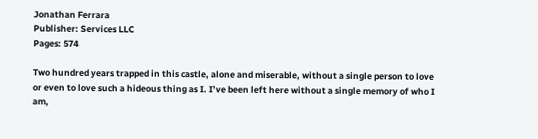Jonathan Ferrara
Publisher: Services LLC
Pages: 574

Two hundred years trapped in this castle, alone and miserable, without a single person to love or even to love such a hideous thing as I. I’ve been left here without a single memory of who I am,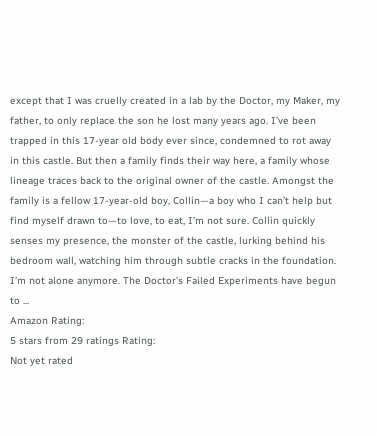except that I was cruelly created in a lab by the Doctor, my Maker, my father, to only replace the son he lost many years ago. I’ve been trapped in this 17-year old body ever since, condemned to rot away in this castle. But then a family finds their way here, a family whose lineage traces back to the original owner of the castle. Amongst the family is a fellow 17-year-old boy, Collin—a boy who I can’t help but find myself drawn to—to love, to eat, I’m not sure. Collin quickly senses my presence, the monster of the castle, lurking behind his bedroom wall, watching him through subtle cracks in the foundation. I’m not alone anymore. The Doctor’s Failed Experiments have begun to ...
Amazon Rating:
5 stars from 29 ratings Rating:
Not yet rated